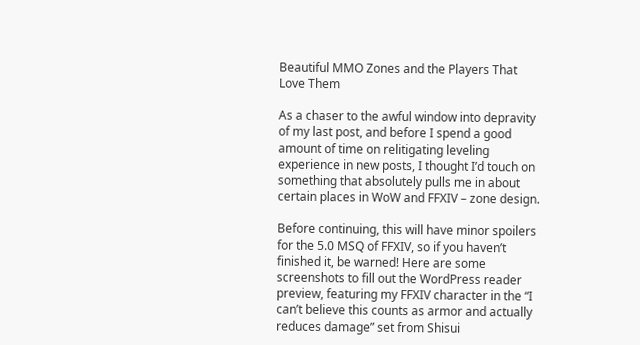Beautiful MMO Zones and the Players That Love Them

As a chaser to the awful window into depravity of my last post, and before I spend a good amount of time on relitigating leveling experience in new posts, I thought I’d touch on something that absolutely pulls me in about certain places in WoW and FFXIV – zone design.

Before continuing, this will have minor spoilers for the 5.0 MSQ of FFXIV, so if you haven’t finished it, be warned! Here are some screenshots to fill out the WordPress reader preview, featuring my FFXIV character in the “I can’t believe this counts as armor and actually reduces damage” set from Shisui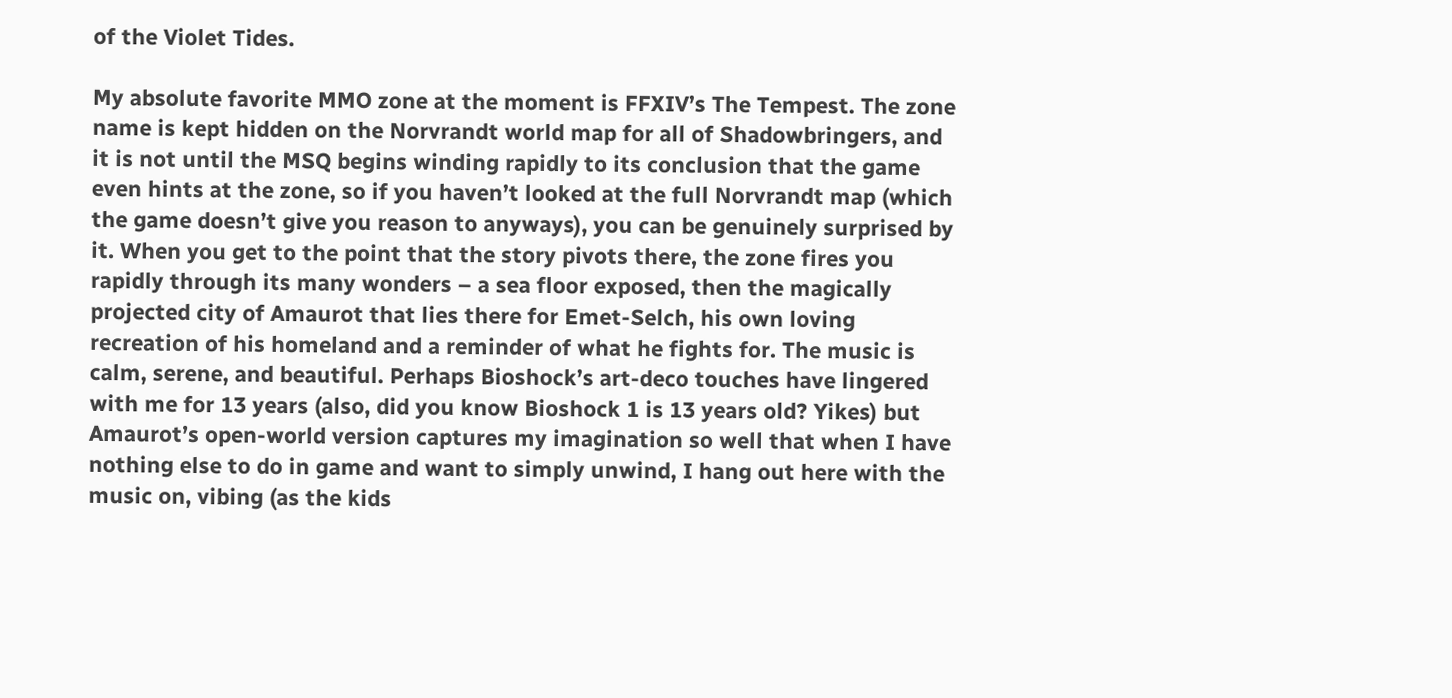of the Violet Tides.

My absolute favorite MMO zone at the moment is FFXIV’s The Tempest. The zone name is kept hidden on the Norvrandt world map for all of Shadowbringers, and it is not until the MSQ begins winding rapidly to its conclusion that the game even hints at the zone, so if you haven’t looked at the full Norvrandt map (which the game doesn’t give you reason to anyways), you can be genuinely surprised by it. When you get to the point that the story pivots there, the zone fires you rapidly through its many wonders – a sea floor exposed, then the magically projected city of Amaurot that lies there for Emet-Selch, his own loving recreation of his homeland and a reminder of what he fights for. The music is calm, serene, and beautiful. Perhaps Bioshock’s art-deco touches have lingered with me for 13 years (also, did you know Bioshock 1 is 13 years old? Yikes) but Amaurot’s open-world version captures my imagination so well that when I have nothing else to do in game and want to simply unwind, I hang out here with the music on, vibing (as the kids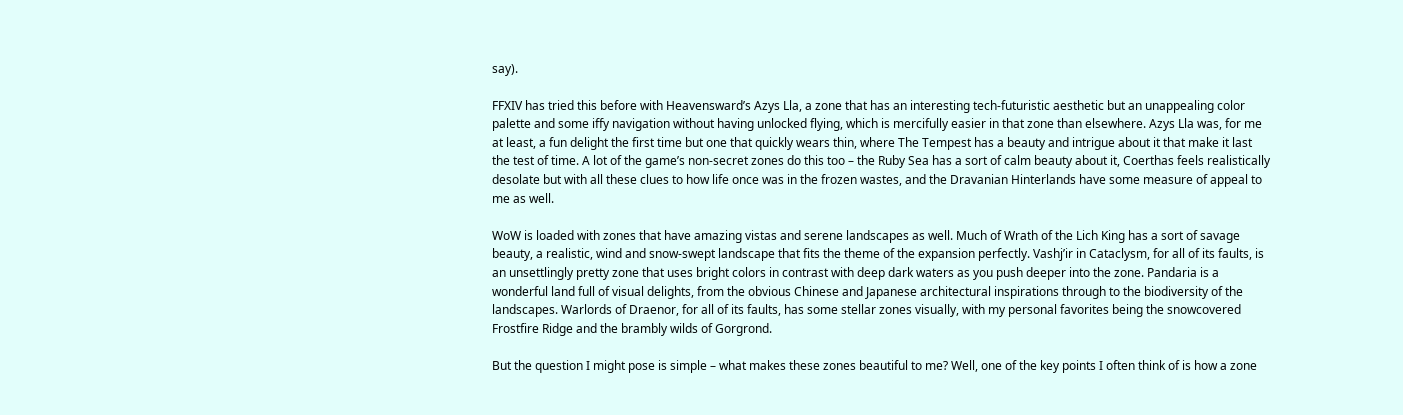say).

FFXIV has tried this before with Heavensward’s Azys Lla, a zone that has an interesting tech-futuristic aesthetic but an unappealing color palette and some iffy navigation without having unlocked flying, which is mercifully easier in that zone than elsewhere. Azys Lla was, for me at least, a fun delight the first time but one that quickly wears thin, where The Tempest has a beauty and intrigue about it that make it last the test of time. A lot of the game’s non-secret zones do this too – the Ruby Sea has a sort of calm beauty about it, Coerthas feels realistically desolate but with all these clues to how life once was in the frozen wastes, and the Dravanian Hinterlands have some measure of appeal to me as well.

WoW is loaded with zones that have amazing vistas and serene landscapes as well. Much of Wrath of the Lich King has a sort of savage beauty, a realistic, wind and snow-swept landscape that fits the theme of the expansion perfectly. Vashj’ir in Cataclysm, for all of its faults, is an unsettlingly pretty zone that uses bright colors in contrast with deep dark waters as you push deeper into the zone. Pandaria is a wonderful land full of visual delights, from the obvious Chinese and Japanese architectural inspirations through to the biodiversity of the landscapes. Warlords of Draenor, for all of its faults, has some stellar zones visually, with my personal favorites being the snowcovered Frostfire Ridge and the brambly wilds of Gorgrond.

But the question I might pose is simple – what makes these zones beautiful to me? Well, one of the key points I often think of is how a zone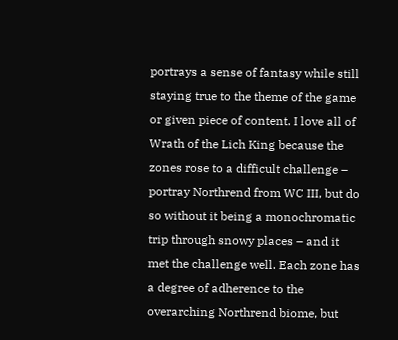portrays a sense of fantasy while still staying true to the theme of the game or given piece of content. I love all of Wrath of the Lich King because the zones rose to a difficult challenge – portray Northrend from WC III, but do so without it being a monochromatic trip through snowy places – and it met the challenge well. Each zone has a degree of adherence to the overarching Northrend biome, but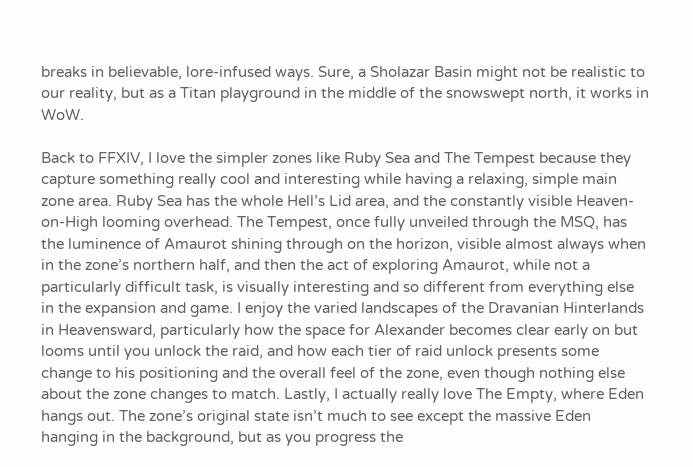breaks in believable, lore-infused ways. Sure, a Sholazar Basin might not be realistic to our reality, but as a Titan playground in the middle of the snowswept north, it works in WoW.

Back to FFXIV, I love the simpler zones like Ruby Sea and The Tempest because they capture something really cool and interesting while having a relaxing, simple main zone area. Ruby Sea has the whole Hell’s Lid area, and the constantly visible Heaven-on-High looming overhead. The Tempest, once fully unveiled through the MSQ, has the luminence of Amaurot shining through on the horizon, visible almost always when in the zone’s northern half, and then the act of exploring Amaurot, while not a particularly difficult task, is visually interesting and so different from everything else in the expansion and game. I enjoy the varied landscapes of the Dravanian Hinterlands in Heavensward, particularly how the space for Alexander becomes clear early on but looms until you unlock the raid, and how each tier of raid unlock presents some change to his positioning and the overall feel of the zone, even though nothing else about the zone changes to match. Lastly, I actually really love The Empty, where Eden hangs out. The zone’s original state isn’t much to see except the massive Eden hanging in the background, but as you progress the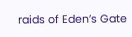raids of Eden’s Gate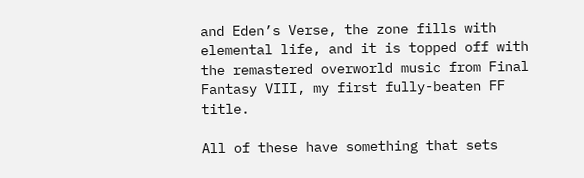and Eden’s Verse, the zone fills with elemental life, and it is topped off with the remastered overworld music from Final Fantasy VIII, my first fully-beaten FF title.

All of these have something that sets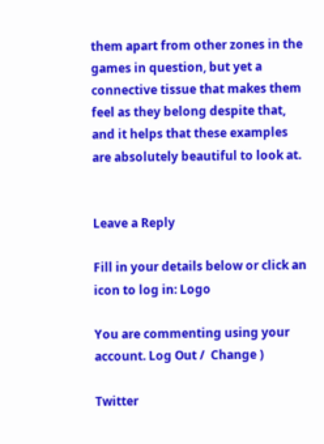them apart from other zones in the games in question, but yet a connective tissue that makes them feel as they belong despite that, and it helps that these examples are absolutely beautiful to look at.


Leave a Reply

Fill in your details below or click an icon to log in: Logo

You are commenting using your account. Log Out /  Change )

Twitter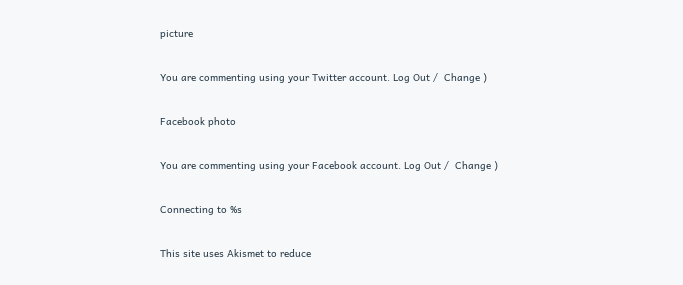picture

You are commenting using your Twitter account. Log Out /  Change )

Facebook photo

You are commenting using your Facebook account. Log Out /  Change )

Connecting to %s

This site uses Akismet to reduce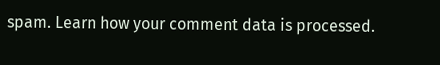spam. Learn how your comment data is processed.